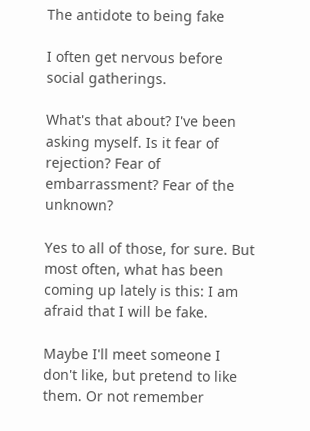The antidote to being fake

I often get nervous before social gatherings.

What's that about? I've been asking myself. Is it fear of rejection? Fear of embarrassment? Fear of the unknown?

Yes to all of those, for sure. But most often, what has been coming up lately is this: I am afraid that I will be fake.

Maybe I'll meet someone I don't like, but pretend to like them. Or not remember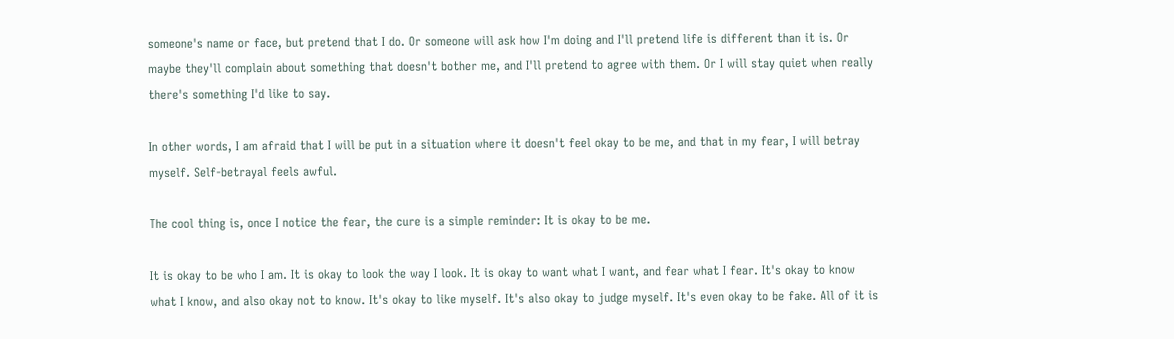someone's name or face, but pretend that I do. Or someone will ask how I'm doing and I'll pretend life is different than it is. Or maybe they'll complain about something that doesn't bother me, and I'll pretend to agree with them. Or I will stay quiet when really there's something I'd like to say.

In other words, I am afraid that I will be put in a situation where it doesn't feel okay to be me, and that in my fear, I will betray myself. Self-betrayal feels awful.

The cool thing is, once I notice the fear, the cure is a simple reminder: It is okay to be me.

It is okay to be who I am. It is okay to look the way I look. It is okay to want what I want, and fear what I fear. It's okay to know what I know, and also okay not to know. It's okay to like myself. It's also okay to judge myself. It's even okay to be fake. All of it is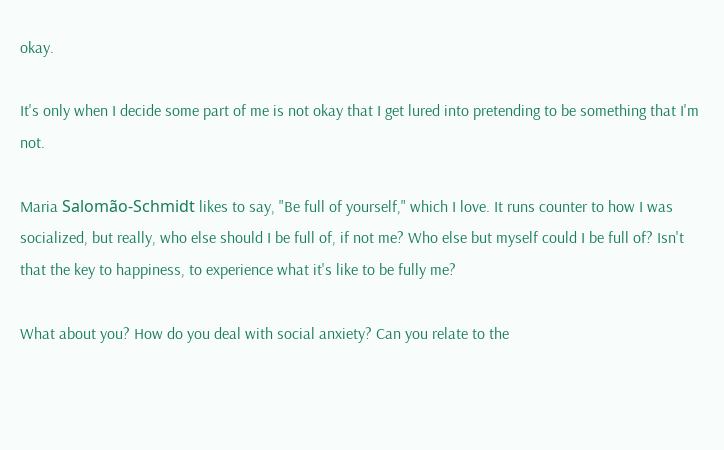okay.

It's only when I decide some part of me is not okay that I get lured into pretending to be something that I'm not.

Maria Salomão-Schmidt likes to say, "Be full of yourself," which I love. It runs counter to how I was socialized, but really, who else should I be full of, if not me? Who else but myself could I be full of? Isn't that the key to happiness, to experience what it's like to be fully me?

What about you? How do you deal with social anxiety? Can you relate to the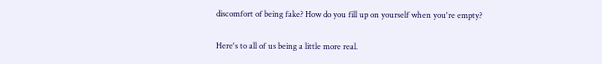discomfort of being fake? How do you fill up on yourself when you're empty?

Here's to all of us being a little more real.